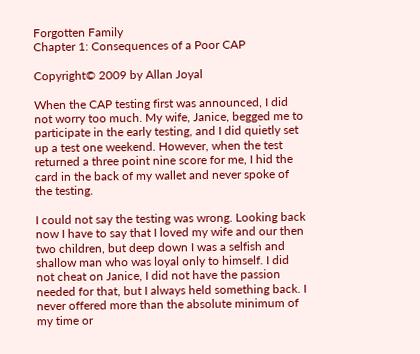Forgotten Family
Chapter 1: Consequences of a Poor CAP

Copyright© 2009 by Allan Joyal

When the CAP testing first was announced, I did not worry too much. My wife, Janice, begged me to participate in the early testing, and I did quietly set up a test one weekend. However, when the test returned a three point nine score for me, I hid the card in the back of my wallet and never spoke of the testing.

I could not say the testing was wrong. Looking back now I have to say that I loved my wife and our then two children, but deep down I was a selfish and shallow man who was loyal only to himself. I did not cheat on Janice, I did not have the passion needed for that, but I always held something back. I never offered more than the absolute minimum of my time or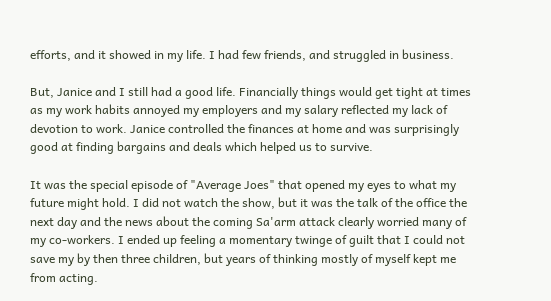efforts, and it showed in my life. I had few friends, and struggled in business.

But, Janice and I still had a good life. Financially things would get tight at times as my work habits annoyed my employers and my salary reflected my lack of devotion to work. Janice controlled the finances at home and was surprisingly good at finding bargains and deals which helped us to survive.

It was the special episode of "Average Joes" that opened my eyes to what my future might hold. I did not watch the show, but it was the talk of the office the next day and the news about the coming Sa'arm attack clearly worried many of my co-workers. I ended up feeling a momentary twinge of guilt that I could not save my by then three children, but years of thinking mostly of myself kept me from acting.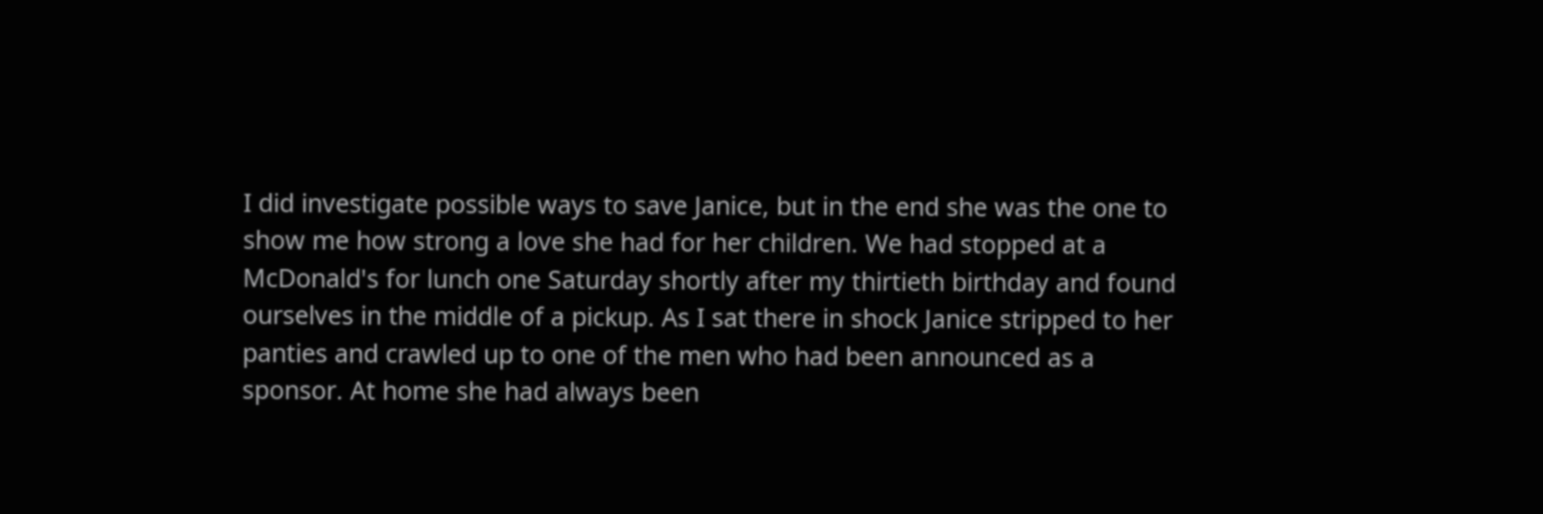I did investigate possible ways to save Janice, but in the end she was the one to show me how strong a love she had for her children. We had stopped at a McDonald's for lunch one Saturday shortly after my thirtieth birthday and found ourselves in the middle of a pickup. As I sat there in shock Janice stripped to her panties and crawled up to one of the men who had been announced as a sponsor. At home she had always been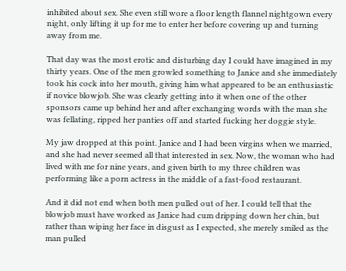inhibited about sex. She even still wore a floor length flannel nightgown every night, only lifting it up for me to enter her before covering up and turning away from me.

That day was the most erotic and disturbing day I could have imagined in my thirty years. One of the men growled something to Janice and she immediately took his cock into her mouth, giving him what appeared to be an enthusiastic if novice blowjob. She was clearly getting into it when one of the other sponsors came up behind her and after exchanging words with the man she was fellating, ripped her panties off and started fucking her doggie style.

My jaw dropped at this point. Janice and I had been virgins when we married, and she had never seemed all that interested in sex. Now, the woman who had lived with me for nine years, and given birth to my three children was performing like a porn actress in the middle of a fast-food restaurant.

And it did not end when both men pulled out of her. I could tell that the blowjob must have worked as Janice had cum dripping down her chin, but rather than wiping her face in disgust as I expected, she merely smiled as the man pulled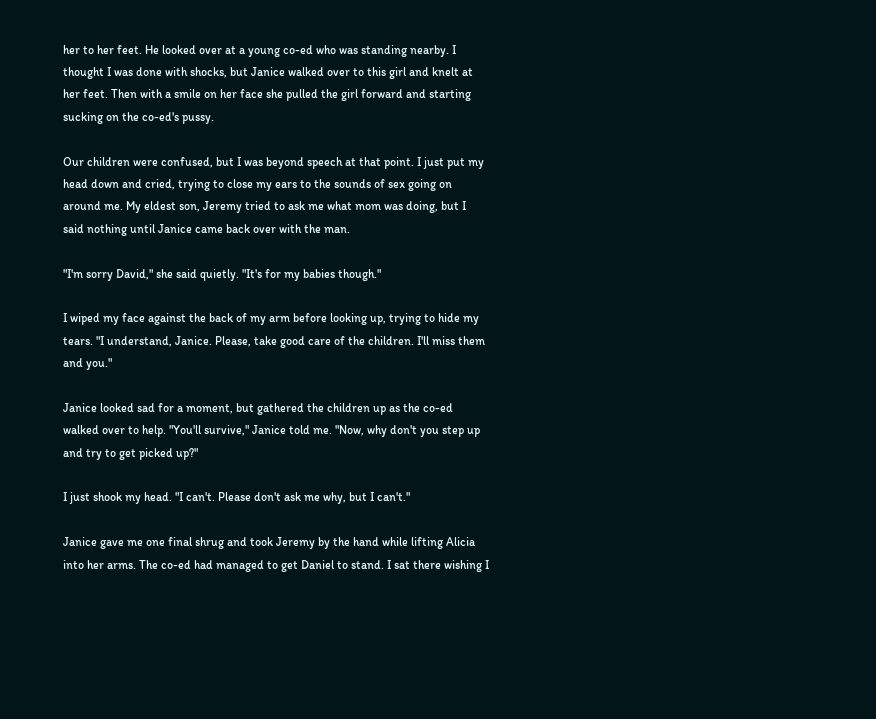her to her feet. He looked over at a young co-ed who was standing nearby. I thought I was done with shocks, but Janice walked over to this girl and knelt at her feet. Then with a smile on her face she pulled the girl forward and starting sucking on the co-ed's pussy.

Our children were confused, but I was beyond speech at that point. I just put my head down and cried, trying to close my ears to the sounds of sex going on around me. My eldest son, Jeremy tried to ask me what mom was doing, but I said nothing until Janice came back over with the man.

"I'm sorry David," she said quietly. "It's for my babies though."

I wiped my face against the back of my arm before looking up, trying to hide my tears. "I understand, Janice. Please, take good care of the children. I'll miss them and you."

Janice looked sad for a moment, but gathered the children up as the co-ed walked over to help. "You'll survive," Janice told me. "Now, why don't you step up and try to get picked up?"

I just shook my head. "I can't. Please don't ask me why, but I can't."

Janice gave me one final shrug and took Jeremy by the hand while lifting Alicia into her arms. The co-ed had managed to get Daniel to stand. I sat there wishing I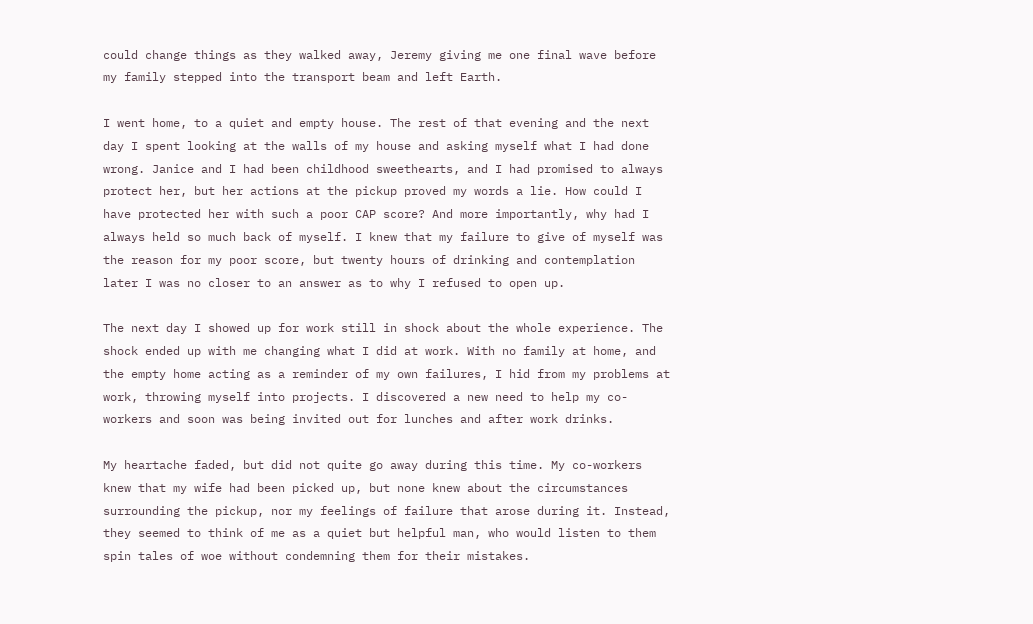could change things as they walked away, Jeremy giving me one final wave before my family stepped into the transport beam and left Earth.

I went home, to a quiet and empty house. The rest of that evening and the next day I spent looking at the walls of my house and asking myself what I had done wrong. Janice and I had been childhood sweethearts, and I had promised to always protect her, but her actions at the pickup proved my words a lie. How could I have protected her with such a poor CAP score? And more importantly, why had I always held so much back of myself. I knew that my failure to give of myself was the reason for my poor score, but twenty hours of drinking and contemplation later I was no closer to an answer as to why I refused to open up.

The next day I showed up for work still in shock about the whole experience. The shock ended up with me changing what I did at work. With no family at home, and the empty home acting as a reminder of my own failures, I hid from my problems at work, throwing myself into projects. I discovered a new need to help my co-workers and soon was being invited out for lunches and after work drinks.

My heartache faded, but did not quite go away during this time. My co-workers knew that my wife had been picked up, but none knew about the circumstances surrounding the pickup, nor my feelings of failure that arose during it. Instead, they seemed to think of me as a quiet but helpful man, who would listen to them spin tales of woe without condemning them for their mistakes.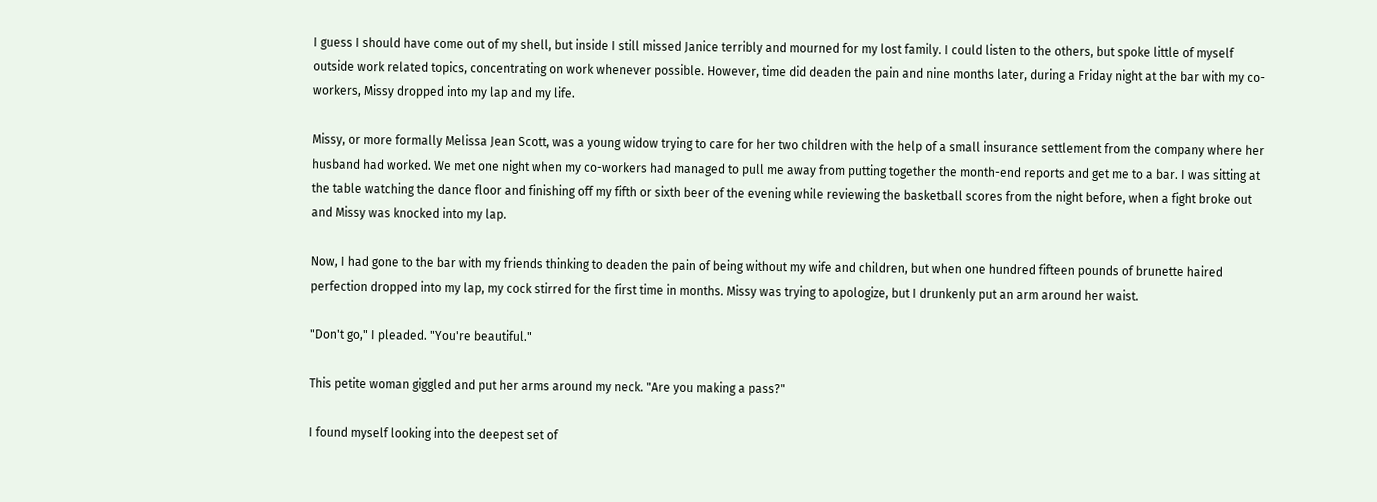I guess I should have come out of my shell, but inside I still missed Janice terribly and mourned for my lost family. I could listen to the others, but spoke little of myself outside work related topics, concentrating on work whenever possible. However, time did deaden the pain and nine months later, during a Friday night at the bar with my co- workers, Missy dropped into my lap and my life.

Missy, or more formally Melissa Jean Scott, was a young widow trying to care for her two children with the help of a small insurance settlement from the company where her husband had worked. We met one night when my co-workers had managed to pull me away from putting together the month-end reports and get me to a bar. I was sitting at the table watching the dance floor and finishing off my fifth or sixth beer of the evening while reviewing the basketball scores from the night before, when a fight broke out and Missy was knocked into my lap.

Now, I had gone to the bar with my friends thinking to deaden the pain of being without my wife and children, but when one hundred fifteen pounds of brunette haired perfection dropped into my lap, my cock stirred for the first time in months. Missy was trying to apologize, but I drunkenly put an arm around her waist.

"Don't go," I pleaded. "You're beautiful."

This petite woman giggled and put her arms around my neck. "Are you making a pass?"

I found myself looking into the deepest set of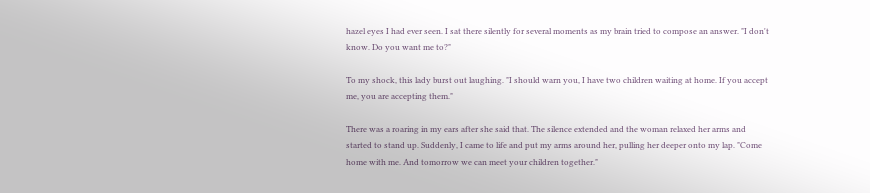hazel eyes I had ever seen. I sat there silently for several moments as my brain tried to compose an answer. "I don't know. Do you want me to?"

To my shock, this lady burst out laughing. "I should warn you, I have two children waiting at home. If you accept me, you are accepting them."

There was a roaring in my ears after she said that. The silence extended and the woman relaxed her arms and started to stand up. Suddenly, I came to life and put my arms around her, pulling her deeper onto my lap. "Come home with me. And tomorrow we can meet your children together."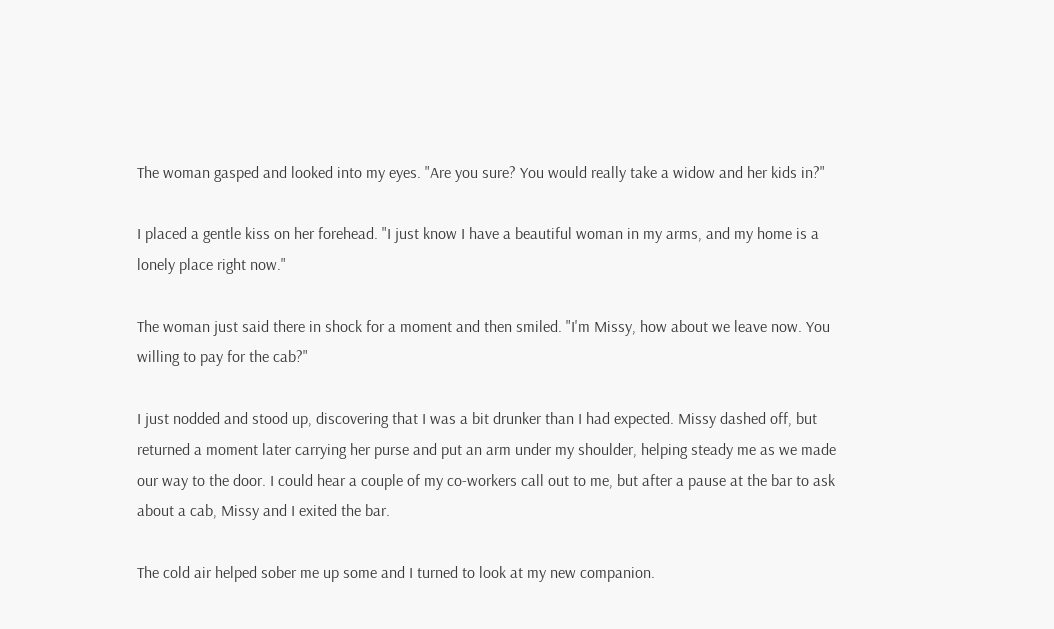The woman gasped and looked into my eyes. "Are you sure? You would really take a widow and her kids in?"

I placed a gentle kiss on her forehead. "I just know I have a beautiful woman in my arms, and my home is a lonely place right now."

The woman just said there in shock for a moment and then smiled. "I'm Missy, how about we leave now. You willing to pay for the cab?"

I just nodded and stood up, discovering that I was a bit drunker than I had expected. Missy dashed off, but returned a moment later carrying her purse and put an arm under my shoulder, helping steady me as we made our way to the door. I could hear a couple of my co-workers call out to me, but after a pause at the bar to ask about a cab, Missy and I exited the bar.

The cold air helped sober me up some and I turned to look at my new companion.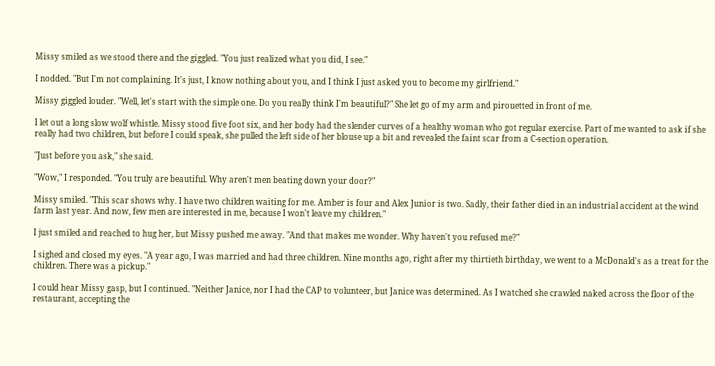Missy smiled as we stood there and the giggled. "You just realized what you did, I see."

I nodded. "But I'm not complaining. It's just, I know nothing about you, and I think I just asked you to become my girlfriend."

Missy giggled louder. "Well, let's start with the simple one. Do you really think I'm beautiful?" She let go of my arm and pirouetted in front of me.

I let out a long slow wolf whistle. Missy stood five foot six, and her body had the slender curves of a healthy woman who got regular exercise. Part of me wanted to ask if she really had two children, but before I could speak, she pulled the left side of her blouse up a bit and revealed the faint scar from a C-section operation.

"Just before you ask," she said.

"Wow," I responded. "You truly are beautiful. Why aren't men beating down your door?"

Missy smiled. "This scar shows why. I have two children waiting for me. Amber is four and Alex Junior is two. Sadly, their father died in an industrial accident at the wind farm last year. And now, few men are interested in me, because I won't leave my children."

I just smiled and reached to hug her, but Missy pushed me away. "And that makes me wonder. Why haven't you refused me?"

I sighed and closed my eyes. "A year ago, I was married and had three children. Nine months ago, right after my thirtieth birthday, we went to a McDonald's as a treat for the children. There was a pickup."

I could hear Missy gasp, but I continued. "Neither Janice, nor I had the CAP to volunteer, but Janice was determined. As I watched she crawled naked across the floor of the restaurant, accepting the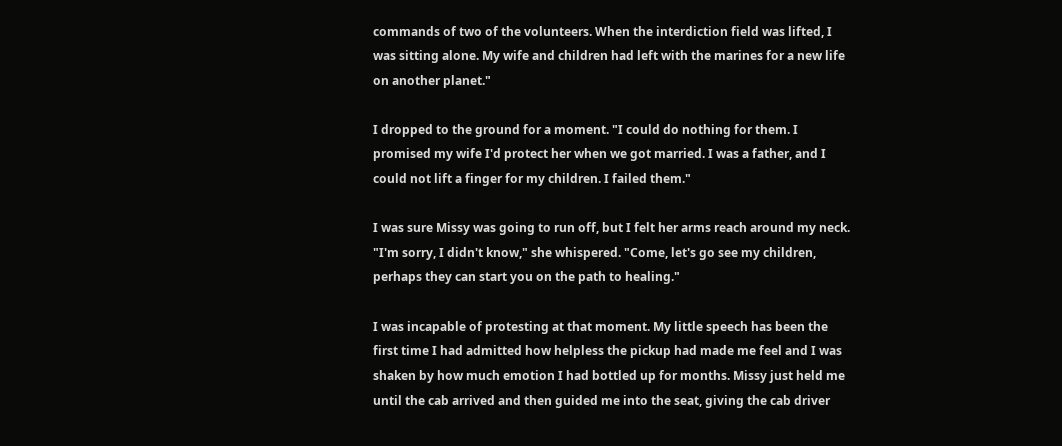commands of two of the volunteers. When the interdiction field was lifted, I was sitting alone. My wife and children had left with the marines for a new life on another planet."

I dropped to the ground for a moment. "I could do nothing for them. I promised my wife I'd protect her when we got married. I was a father, and I could not lift a finger for my children. I failed them."

I was sure Missy was going to run off, but I felt her arms reach around my neck. "I'm sorry, I didn't know," she whispered. "Come, let's go see my children, perhaps they can start you on the path to healing."

I was incapable of protesting at that moment. My little speech has been the first time I had admitted how helpless the pickup had made me feel and I was shaken by how much emotion I had bottled up for months. Missy just held me until the cab arrived and then guided me into the seat, giving the cab driver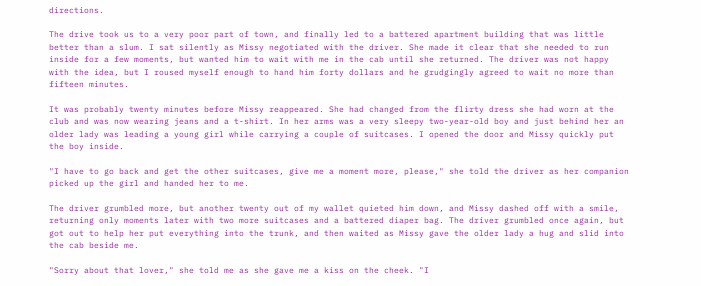directions.

The drive took us to a very poor part of town, and finally led to a battered apartment building that was little better than a slum. I sat silently as Missy negotiated with the driver. She made it clear that she needed to run inside for a few moments, but wanted him to wait with me in the cab until she returned. The driver was not happy with the idea, but I roused myself enough to hand him forty dollars and he grudgingly agreed to wait no more than fifteen minutes.

It was probably twenty minutes before Missy reappeared. She had changed from the flirty dress she had worn at the club and was now wearing jeans and a t-shirt. In her arms was a very sleepy two-year-old boy and just behind her an older lady was leading a young girl while carrying a couple of suitcases. I opened the door and Missy quickly put the boy inside.

"I have to go back and get the other suitcases, give me a moment more, please," she told the driver as her companion picked up the girl and handed her to me.

The driver grumbled more, but another twenty out of my wallet quieted him down, and Missy dashed off with a smile, returning only moments later with two more suitcases and a battered diaper bag. The driver grumbled once again, but got out to help her put everything into the trunk, and then waited as Missy gave the older lady a hug and slid into the cab beside me.

"Sorry about that lover," she told me as she gave me a kiss on the cheek. "I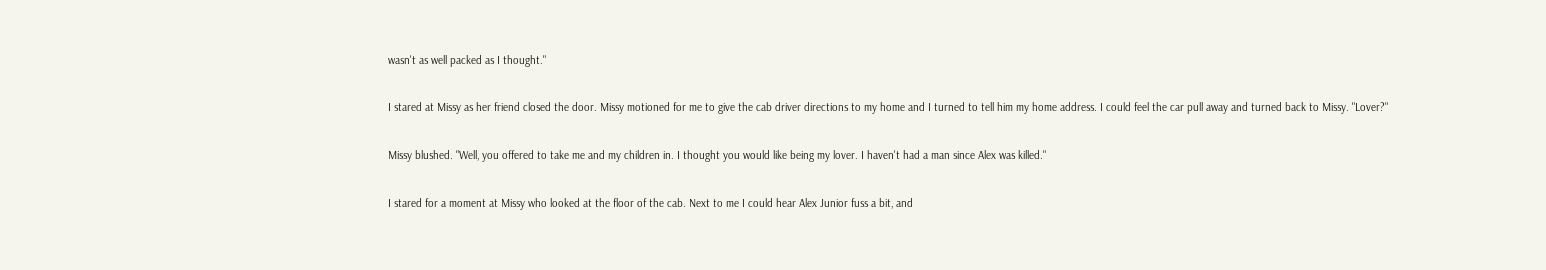wasn't as well packed as I thought."

I stared at Missy as her friend closed the door. Missy motioned for me to give the cab driver directions to my home and I turned to tell him my home address. I could feel the car pull away and turned back to Missy. "Lover?"

Missy blushed. "Well, you offered to take me and my children in. I thought you would like being my lover. I haven't had a man since Alex was killed."

I stared for a moment at Missy who looked at the floor of the cab. Next to me I could hear Alex Junior fuss a bit, and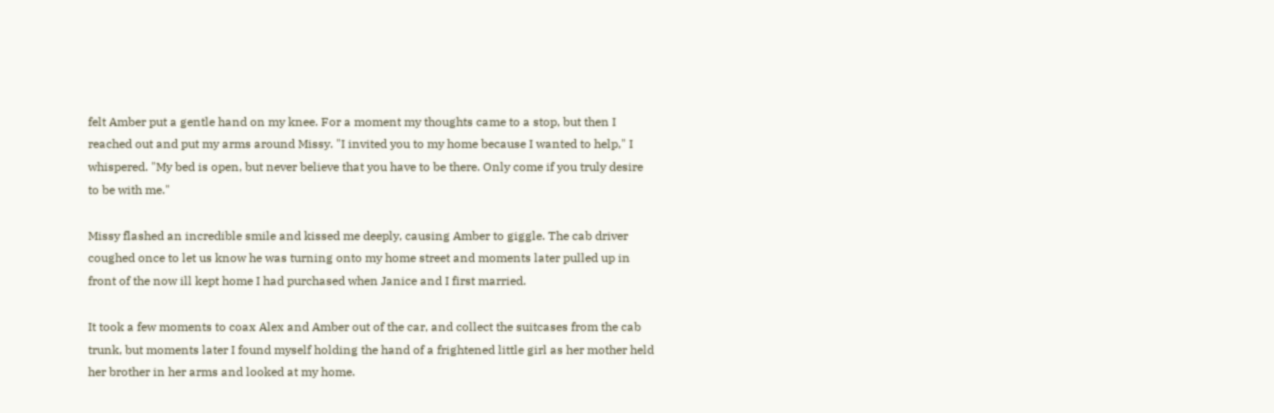felt Amber put a gentle hand on my knee. For a moment my thoughts came to a stop, but then I reached out and put my arms around Missy. "I invited you to my home because I wanted to help," I whispered. "My bed is open, but never believe that you have to be there. Only come if you truly desire to be with me."

Missy flashed an incredible smile and kissed me deeply, causing Amber to giggle. The cab driver coughed once to let us know he was turning onto my home street and moments later pulled up in front of the now ill kept home I had purchased when Janice and I first married.

It took a few moments to coax Alex and Amber out of the car, and collect the suitcases from the cab trunk, but moments later I found myself holding the hand of a frightened little girl as her mother held her brother in her arms and looked at my home.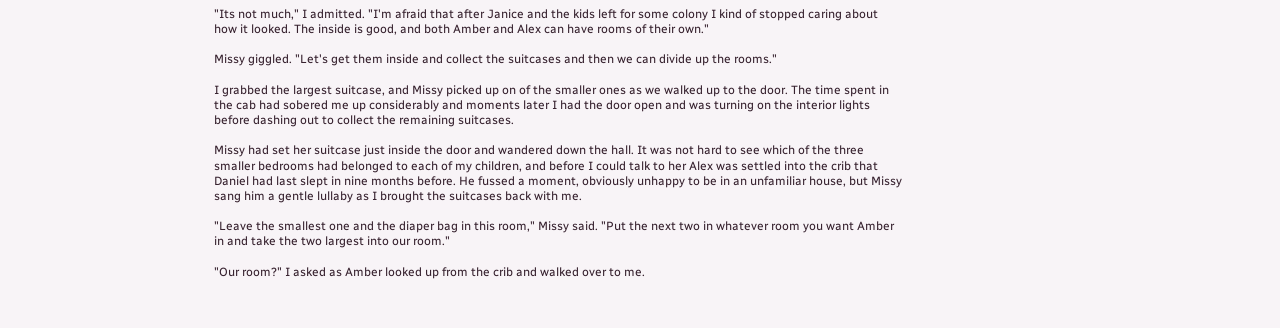"Its not much," I admitted. "I'm afraid that after Janice and the kids left for some colony I kind of stopped caring about how it looked. The inside is good, and both Amber and Alex can have rooms of their own."

Missy giggled. "Let's get them inside and collect the suitcases and then we can divide up the rooms."

I grabbed the largest suitcase, and Missy picked up on of the smaller ones as we walked up to the door. The time spent in the cab had sobered me up considerably and moments later I had the door open and was turning on the interior lights before dashing out to collect the remaining suitcases.

Missy had set her suitcase just inside the door and wandered down the hall. It was not hard to see which of the three smaller bedrooms had belonged to each of my children, and before I could talk to her Alex was settled into the crib that Daniel had last slept in nine months before. He fussed a moment, obviously unhappy to be in an unfamiliar house, but Missy sang him a gentle lullaby as I brought the suitcases back with me.

"Leave the smallest one and the diaper bag in this room," Missy said. "Put the next two in whatever room you want Amber in and take the two largest into our room."

"Our room?" I asked as Amber looked up from the crib and walked over to me.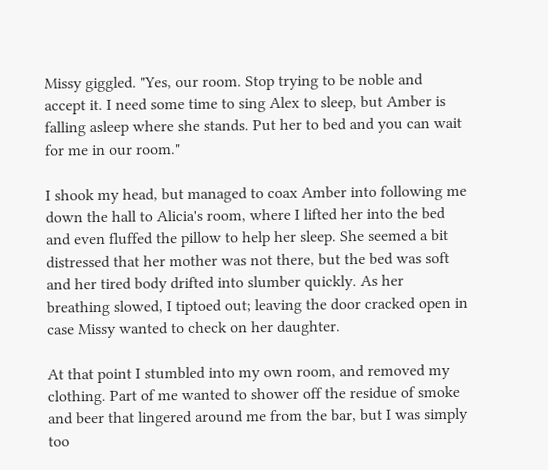Missy giggled. "Yes, our room. Stop trying to be noble and accept it. I need some time to sing Alex to sleep, but Amber is falling asleep where she stands. Put her to bed and you can wait for me in our room."

I shook my head, but managed to coax Amber into following me down the hall to Alicia's room, where I lifted her into the bed and even fluffed the pillow to help her sleep. She seemed a bit distressed that her mother was not there, but the bed was soft and her tired body drifted into slumber quickly. As her breathing slowed, I tiptoed out; leaving the door cracked open in case Missy wanted to check on her daughter.

At that point I stumbled into my own room, and removed my clothing. Part of me wanted to shower off the residue of smoke and beer that lingered around me from the bar, but I was simply too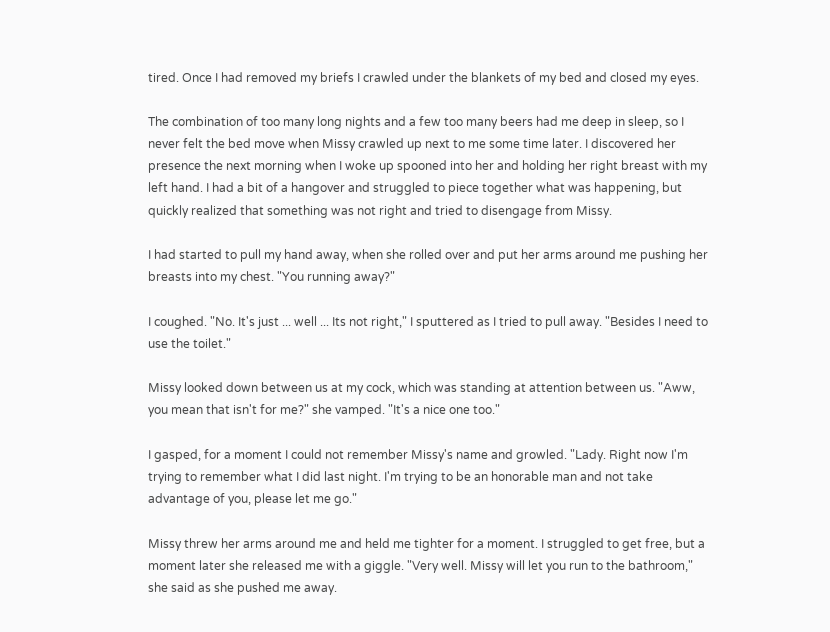tired. Once I had removed my briefs I crawled under the blankets of my bed and closed my eyes.

The combination of too many long nights and a few too many beers had me deep in sleep, so I never felt the bed move when Missy crawled up next to me some time later. I discovered her presence the next morning when I woke up spooned into her and holding her right breast with my left hand. I had a bit of a hangover and struggled to piece together what was happening, but quickly realized that something was not right and tried to disengage from Missy.

I had started to pull my hand away, when she rolled over and put her arms around me pushing her breasts into my chest. "You running away?"

I coughed. "No. It's just ... well ... Its not right," I sputtered as I tried to pull away. "Besides I need to use the toilet."

Missy looked down between us at my cock, which was standing at attention between us. "Aww, you mean that isn't for me?" she vamped. "It's a nice one too."

I gasped, for a moment I could not remember Missy's name and growled. "Lady. Right now I'm trying to remember what I did last night. I'm trying to be an honorable man and not take advantage of you, please let me go."

Missy threw her arms around me and held me tighter for a moment. I struggled to get free, but a moment later she released me with a giggle. "Very well. Missy will let you run to the bathroom," she said as she pushed me away.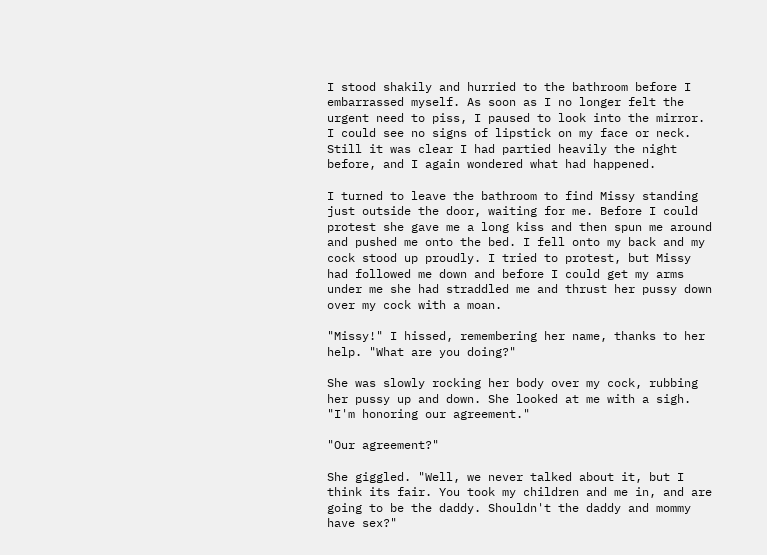I stood shakily and hurried to the bathroom before I embarrassed myself. As soon as I no longer felt the urgent need to piss, I paused to look into the mirror. I could see no signs of lipstick on my face or neck. Still it was clear I had partied heavily the night before, and I again wondered what had happened.

I turned to leave the bathroom to find Missy standing just outside the door, waiting for me. Before I could protest she gave me a long kiss and then spun me around and pushed me onto the bed. I fell onto my back and my cock stood up proudly. I tried to protest, but Missy had followed me down and before I could get my arms under me she had straddled me and thrust her pussy down over my cock with a moan.

"Missy!" I hissed, remembering her name, thanks to her help. "What are you doing?"

She was slowly rocking her body over my cock, rubbing her pussy up and down. She looked at me with a sigh. "I'm honoring our agreement."

"Our agreement?"

She giggled. "Well, we never talked about it, but I think its fair. You took my children and me in, and are going to be the daddy. Shouldn't the daddy and mommy have sex?"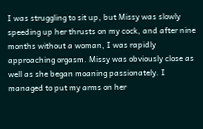I was struggling to sit up, but Missy was slowly speeding up her thrusts on my cock, and after nine months without a woman, I was rapidly approaching orgasm. Missy was obviously close as well as she began moaning passionately. I managed to put my arms on her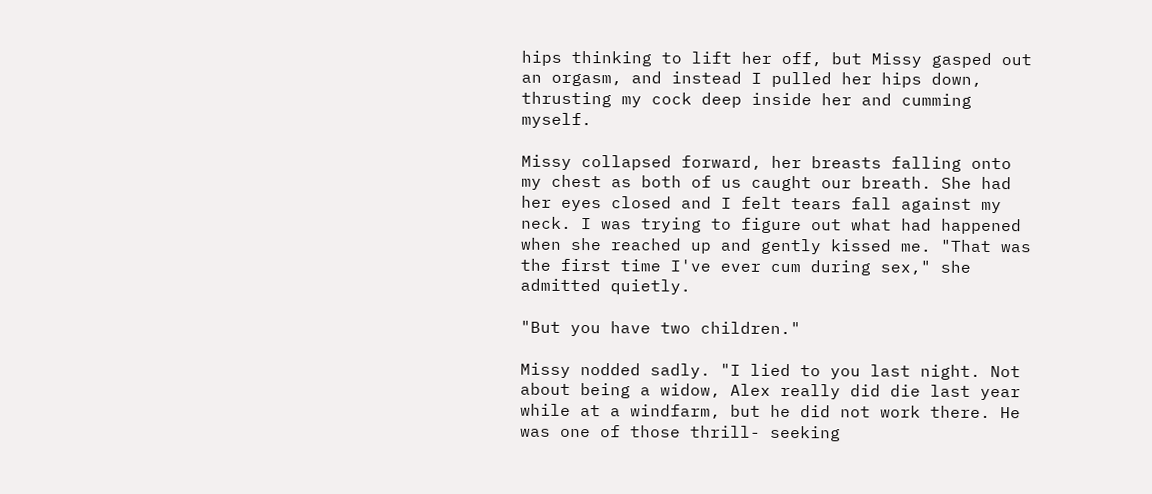hips thinking to lift her off, but Missy gasped out an orgasm, and instead I pulled her hips down, thrusting my cock deep inside her and cumming myself.

Missy collapsed forward, her breasts falling onto my chest as both of us caught our breath. She had her eyes closed and I felt tears fall against my neck. I was trying to figure out what had happened when she reached up and gently kissed me. "That was the first time I've ever cum during sex," she admitted quietly.

"But you have two children."

Missy nodded sadly. "I lied to you last night. Not about being a widow, Alex really did die last year while at a windfarm, but he did not work there. He was one of those thrill- seeking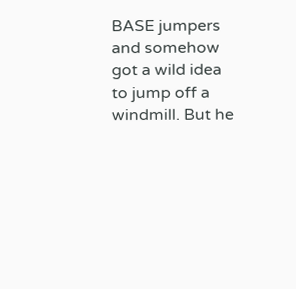BASE jumpers and somehow got a wild idea to jump off a windmill. But he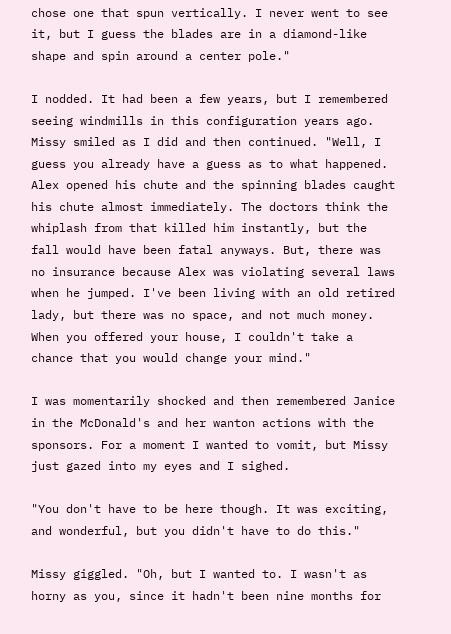chose one that spun vertically. I never went to see it, but I guess the blades are in a diamond-like shape and spin around a center pole."

I nodded. It had been a few years, but I remembered seeing windmills in this configuration years ago. Missy smiled as I did and then continued. "Well, I guess you already have a guess as to what happened. Alex opened his chute and the spinning blades caught his chute almost immediately. The doctors think the whiplash from that killed him instantly, but the fall would have been fatal anyways. But, there was no insurance because Alex was violating several laws when he jumped. I've been living with an old retired lady, but there was no space, and not much money. When you offered your house, I couldn't take a chance that you would change your mind."

I was momentarily shocked and then remembered Janice in the McDonald's and her wanton actions with the sponsors. For a moment I wanted to vomit, but Missy just gazed into my eyes and I sighed.

"You don't have to be here though. It was exciting, and wonderful, but you didn't have to do this."

Missy giggled. "Oh, but I wanted to. I wasn't as horny as you, since it hadn't been nine months for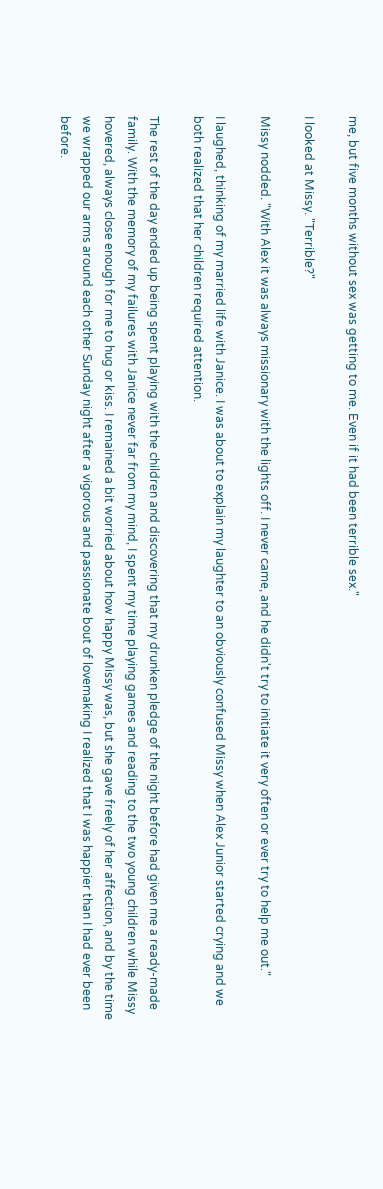me, but five months without sex was getting to me. Even if it had been terrible sex."

I looked at Missy. "Terrible?"

Missy nodded. "With Alex it was always missionary with the lights off. I never came, and he didn't try to initiate it very often or ever try to help me out."

I laughed, thinking of my married life with Janice. I was about to explain my laughter to an obviously confused Missy when Alex Junior started crying and we both realized that her children required attention.

The rest of the day ended up being spent playing with the children and discovering that my drunken pledge of the night before had given me a ready-made family. With the memory of my failures with Janice never far from my mind, I spent my time playing games and reading to the two young children while Missy hovered, always close enough for me to hug or kiss. I remained a bit worried about how happy Missy was, but she gave freely of her affection, and by the time we wrapped our arms around each other Sunday night after a vigorous and passionate bout of lovemaking I realized that I was happier than I had ever been before.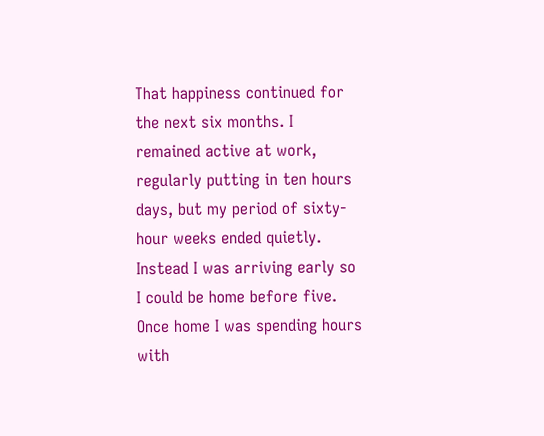That happiness continued for the next six months. I remained active at work, regularly putting in ten hours days, but my period of sixty-hour weeks ended quietly. Instead I was arriving early so I could be home before five. Once home I was spending hours with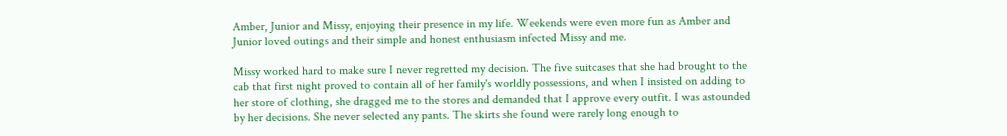Amber, Junior and Missy, enjoying their presence in my life. Weekends were even more fun as Amber and Junior loved outings and their simple and honest enthusiasm infected Missy and me.

Missy worked hard to make sure I never regretted my decision. The five suitcases that she had brought to the cab that first night proved to contain all of her family's worldly possessions, and when I insisted on adding to her store of clothing, she dragged me to the stores and demanded that I approve every outfit. I was astounded by her decisions. She never selected any pants. The skirts she found were rarely long enough to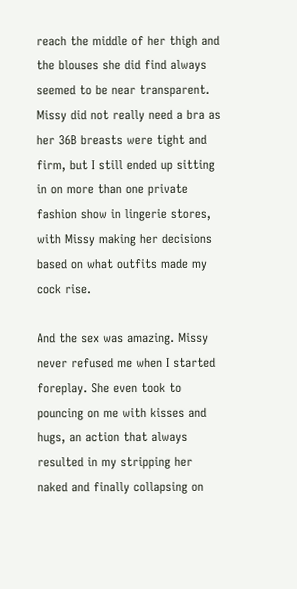reach the middle of her thigh and the blouses she did find always seemed to be near transparent. Missy did not really need a bra as her 36B breasts were tight and firm, but I still ended up sitting in on more than one private fashion show in lingerie stores, with Missy making her decisions based on what outfits made my cock rise.

And the sex was amazing. Missy never refused me when I started foreplay. She even took to pouncing on me with kisses and hugs, an action that always resulted in my stripping her naked and finally collapsing on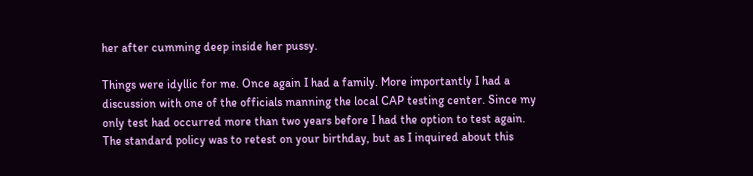her after cumming deep inside her pussy.

Things were idyllic for me. Once again I had a family. More importantly I had a discussion with one of the officials manning the local CAP testing center. Since my only test had occurred more than two years before I had the option to test again. The standard policy was to retest on your birthday, but as I inquired about this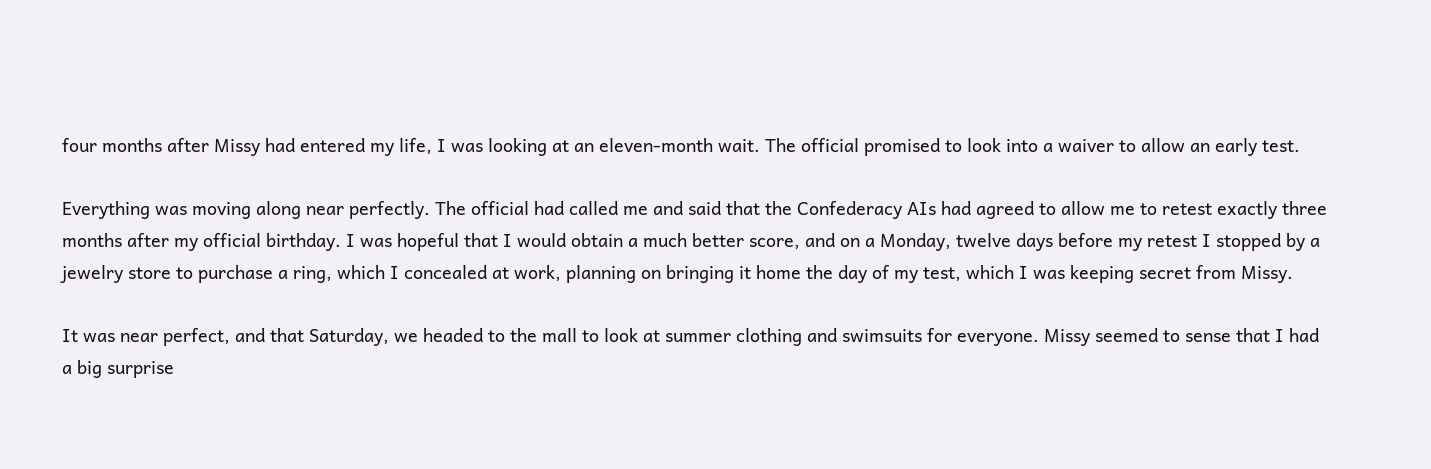four months after Missy had entered my life, I was looking at an eleven-month wait. The official promised to look into a waiver to allow an early test.

Everything was moving along near perfectly. The official had called me and said that the Confederacy AIs had agreed to allow me to retest exactly three months after my official birthday. I was hopeful that I would obtain a much better score, and on a Monday, twelve days before my retest I stopped by a jewelry store to purchase a ring, which I concealed at work, planning on bringing it home the day of my test, which I was keeping secret from Missy.

It was near perfect, and that Saturday, we headed to the mall to look at summer clothing and swimsuits for everyone. Missy seemed to sense that I had a big surprise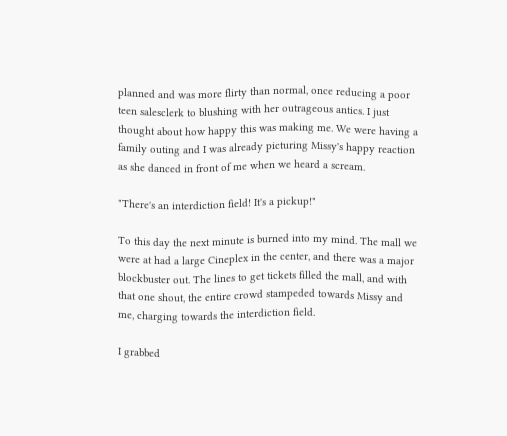planned and was more flirty than normal, once reducing a poor teen salesclerk to blushing with her outrageous antics. I just thought about how happy this was making me. We were having a family outing and I was already picturing Missy's happy reaction as she danced in front of me when we heard a scream.

"There's an interdiction field! It's a pickup!"

To this day the next minute is burned into my mind. The mall we were at had a large Cineplex in the center, and there was a major blockbuster out. The lines to get tickets filled the mall, and with that one shout, the entire crowd stampeded towards Missy and me, charging towards the interdiction field.

I grabbed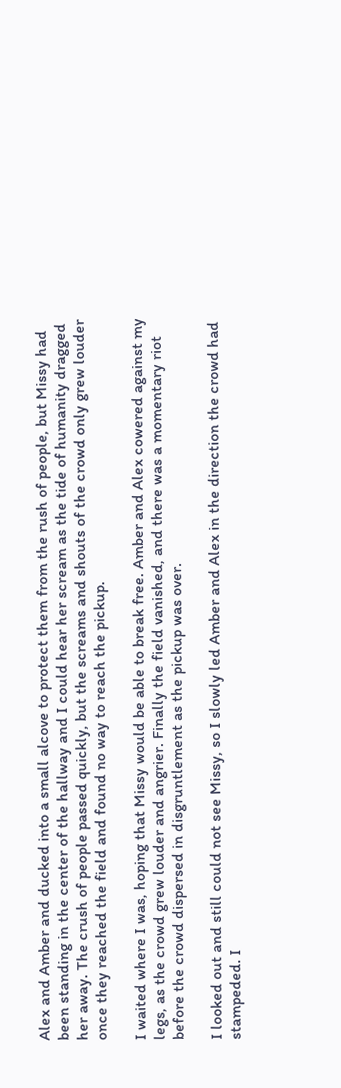Alex and Amber and ducked into a small alcove to protect them from the rush of people, but Missy had been standing in the center of the hallway and I could hear her scream as the tide of humanity dragged her away. The crush of people passed quickly, but the screams and shouts of the crowd only grew louder once they reached the field and found no way to reach the pickup.

I waited where I was, hoping that Missy would be able to break free. Amber and Alex cowered against my legs, as the crowd grew louder and angrier. Finally the field vanished, and there was a momentary riot before the crowd dispersed in disgruntlement as the pickup was over.

I looked out and still could not see Missy, so I slowly led Amber and Alex in the direction the crowd had stampeded. I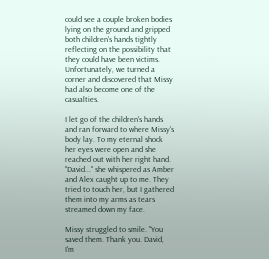could see a couple broken bodies lying on the ground and gripped both children's hands tightly reflecting on the possibility that they could have been victims. Unfortunately, we turned a corner and discovered that Missy had also become one of the casualties.

I let go of the children's hands and ran forward to where Missy's body lay. To my eternal shock her eyes were open and she reached out with her right hand. "David..." she whispered as Amber and Alex caught up to me. They tried to touch her, but I gathered them into my arms as tears streamed down my face.

Missy struggled to smile. "You saved them. Thank you. David, I'm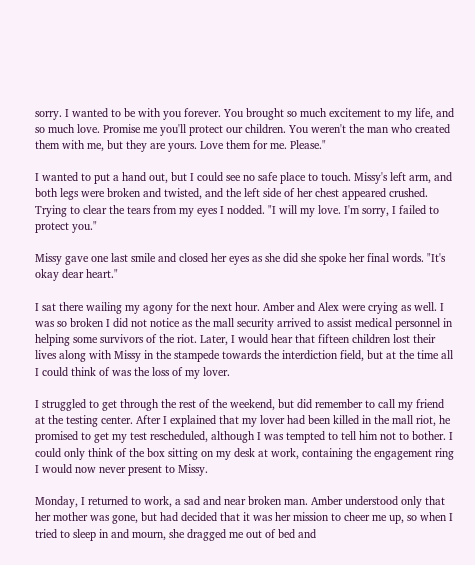sorry. I wanted to be with you forever. You brought so much excitement to my life, and so much love. Promise me you'll protect our children. You weren't the man who created them with me, but they are yours. Love them for me. Please."

I wanted to put a hand out, but I could see no safe place to touch. Missy's left arm, and both legs were broken and twisted, and the left side of her chest appeared crushed. Trying to clear the tears from my eyes I nodded. "I will my love. I'm sorry, I failed to protect you."

Missy gave one last smile and closed her eyes as she did she spoke her final words. "It's okay dear heart."

I sat there wailing my agony for the next hour. Amber and Alex were crying as well. I was so broken I did not notice as the mall security arrived to assist medical personnel in helping some survivors of the riot. Later, I would hear that fifteen children lost their lives along with Missy in the stampede towards the interdiction field, but at the time all I could think of was the loss of my lover.

I struggled to get through the rest of the weekend, but did remember to call my friend at the testing center. After I explained that my lover had been killed in the mall riot, he promised to get my test rescheduled, although I was tempted to tell him not to bother. I could only think of the box sitting on my desk at work, containing the engagement ring I would now never present to Missy.

Monday, I returned to work, a sad and near broken man. Amber understood only that her mother was gone, but had decided that it was her mission to cheer me up, so when I tried to sleep in and mourn, she dragged me out of bed and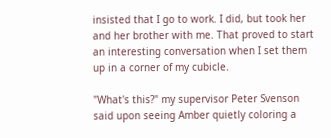insisted that I go to work. I did, but took her and her brother with me. That proved to start an interesting conversation when I set them up in a corner of my cubicle.

"What's this?" my supervisor Peter Svenson said upon seeing Amber quietly coloring a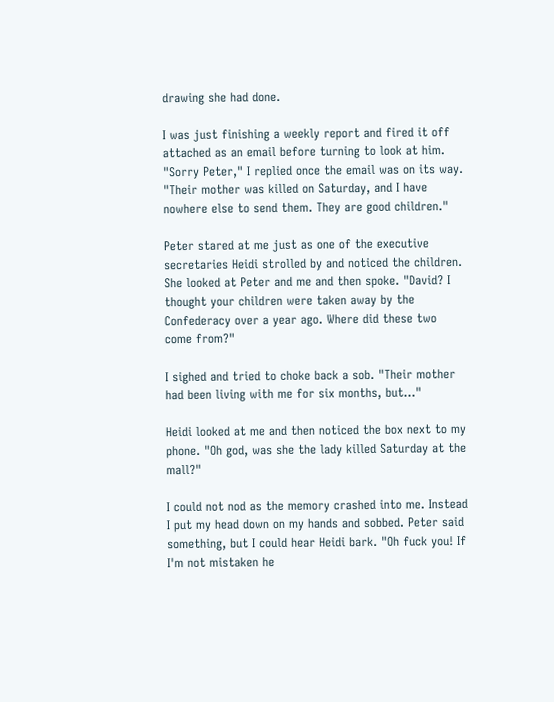drawing she had done.

I was just finishing a weekly report and fired it off attached as an email before turning to look at him. "Sorry Peter," I replied once the email was on its way. "Their mother was killed on Saturday, and I have nowhere else to send them. They are good children."

Peter stared at me just as one of the executive secretaries Heidi strolled by and noticed the children. She looked at Peter and me and then spoke. "David? I thought your children were taken away by the Confederacy over a year ago. Where did these two come from?"

I sighed and tried to choke back a sob. "Their mother had been living with me for six months, but..."

Heidi looked at me and then noticed the box next to my phone. "Oh god, was she the lady killed Saturday at the mall?"

I could not nod as the memory crashed into me. Instead I put my head down on my hands and sobbed. Peter said something, but I could hear Heidi bark. "Oh fuck you! If I'm not mistaken he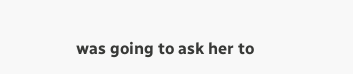was going to ask her to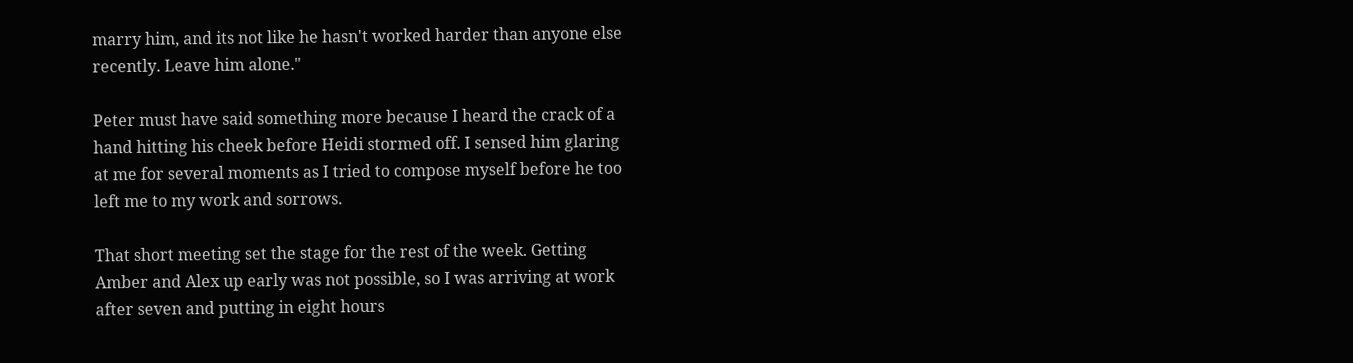marry him, and its not like he hasn't worked harder than anyone else recently. Leave him alone."

Peter must have said something more because I heard the crack of a hand hitting his cheek before Heidi stormed off. I sensed him glaring at me for several moments as I tried to compose myself before he too left me to my work and sorrows.

That short meeting set the stage for the rest of the week. Getting Amber and Alex up early was not possible, so I was arriving at work after seven and putting in eight hours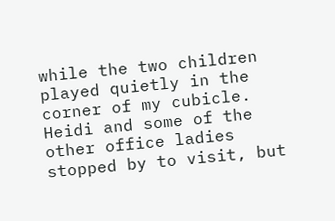while the two children played quietly in the corner of my cubicle. Heidi and some of the other office ladies stopped by to visit, but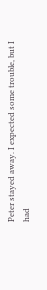Peter stayed away. I expected some trouble, but I had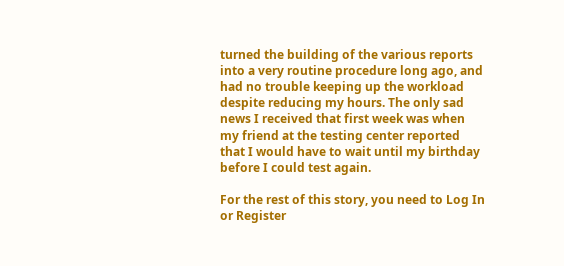turned the building of the various reports into a very routine procedure long ago, and had no trouble keeping up the workload despite reducing my hours. The only sad news I received that first week was when my friend at the testing center reported that I would have to wait until my birthday before I could test again.

For the rest of this story, you need to Log In or Register